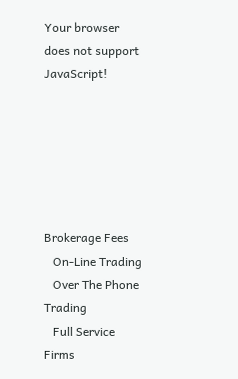Your browser does not support JavaScript!






Brokerage Fees
   On-Line Trading
   Over The Phone Trading
   Full Service Firms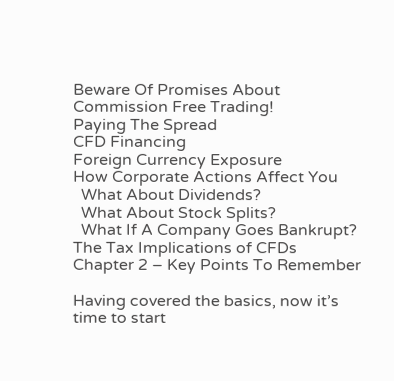Beware Of Promises About Commission Free Trading!
Paying The Spread
CFD Financing
Foreign Currency Exposure
How Corporate Actions Affect You
  What About Dividends?
  What About Stock Splits?
  What If A Company Goes Bankrupt?
The Tax Implications of CFDs
Chapter 2 – Key Points To Remember

Having covered the basics, now it’s time to start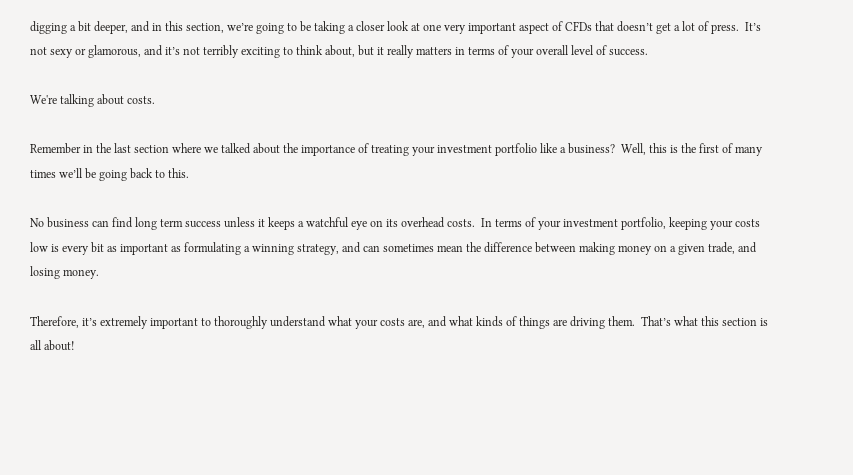digging a bit deeper, and in this section, we’re going to be taking a closer look at one very important aspect of CFDs that doesn’t get a lot of press.  It’s not sexy or glamorous, and it’s not terribly exciting to think about, but it really matters in terms of your overall level of success.

We're talking about costs.

Remember in the last section where we talked about the importance of treating your investment portfolio like a business?  Well, this is the first of many times we’ll be going back to this.

No business can find long term success unless it keeps a watchful eye on its overhead costs.  In terms of your investment portfolio, keeping your costs low is every bit as important as formulating a winning strategy, and can sometimes mean the difference between making money on a given trade, and losing money.

Therefore, it’s extremely important to thoroughly understand what your costs are, and what kinds of things are driving them.  That’s what this section is all about!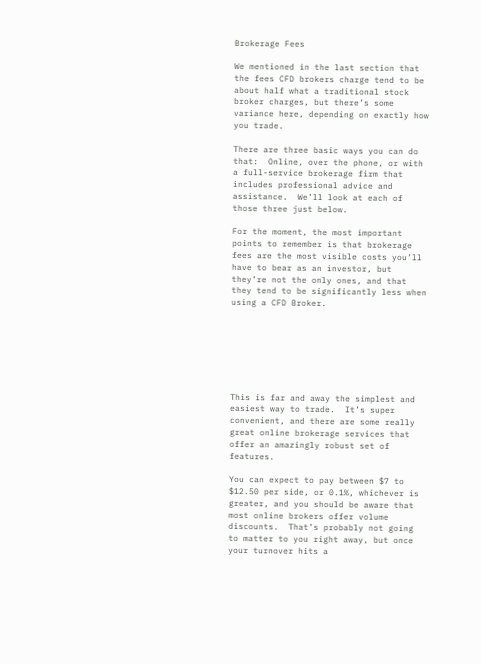Brokerage Fees

We mentioned in the last section that the fees CFD brokers charge tend to be about half what a traditional stock broker charges, but there’s some variance here, depending on exactly how you trade.

There are three basic ways you can do that:  Online, over the phone, or with a full-service brokerage firm that includes professional advice and assistance.  We’ll look at each of those three just below.

For the moment, the most important points to remember is that brokerage fees are the most visible costs you’ll  have to bear as an investor, but they’re not the only ones, and that they tend to be significantly less when using a CFD Broker.







This is far and away the simplest and easiest way to trade.  It’s super convenient, and there are some really great online brokerage services that offer an amazingly robust set of features.

You can expect to pay between $7 to $12.50 per side, or 0.1%, whichever is greater, and you should be aware that most online brokers offer volume discounts.  That’s probably not going to matter to you right away, but once your turnover hits a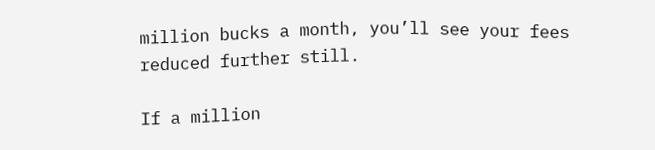million bucks a month, you’ll see your fees reduced further still.

If a million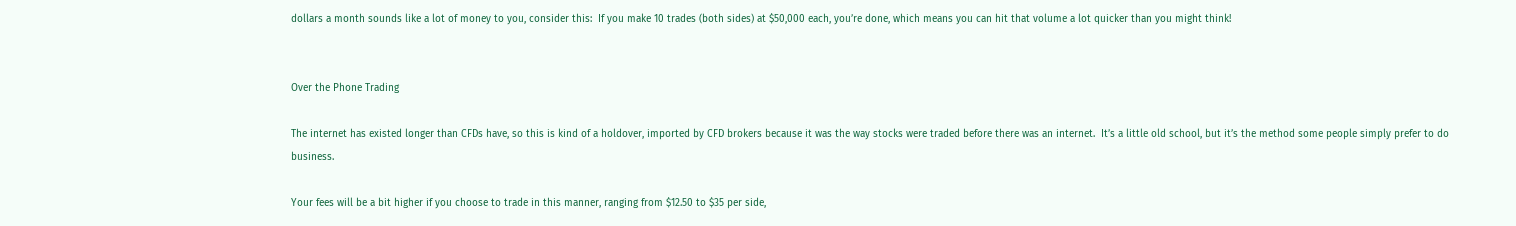dollars a month sounds like a lot of money to you, consider this:  If you make 10 trades (both sides) at $50,000 each, you’re done, which means you can hit that volume a lot quicker than you might think!


Over the Phone Trading

The internet has existed longer than CFDs have, so this is kind of a holdover, imported by CFD brokers because it was the way stocks were traded before there was an internet.  It’s a little old school, but it’s the method some people simply prefer to do business.

Your fees will be a bit higher if you choose to trade in this manner, ranging from $12.50 to $35 per side,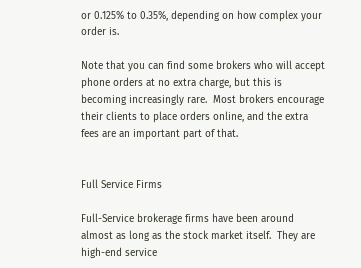or 0.125% to 0.35%, depending on how complex your order is.

Note that you can find some brokers who will accept phone orders at no extra charge, but this is becoming increasingly rare.  Most brokers encourage their clients to place orders online, and the extra fees are an important part of that.


Full Service Firms

Full-Service brokerage firms have been around almost as long as the stock market itself.  They are high-end service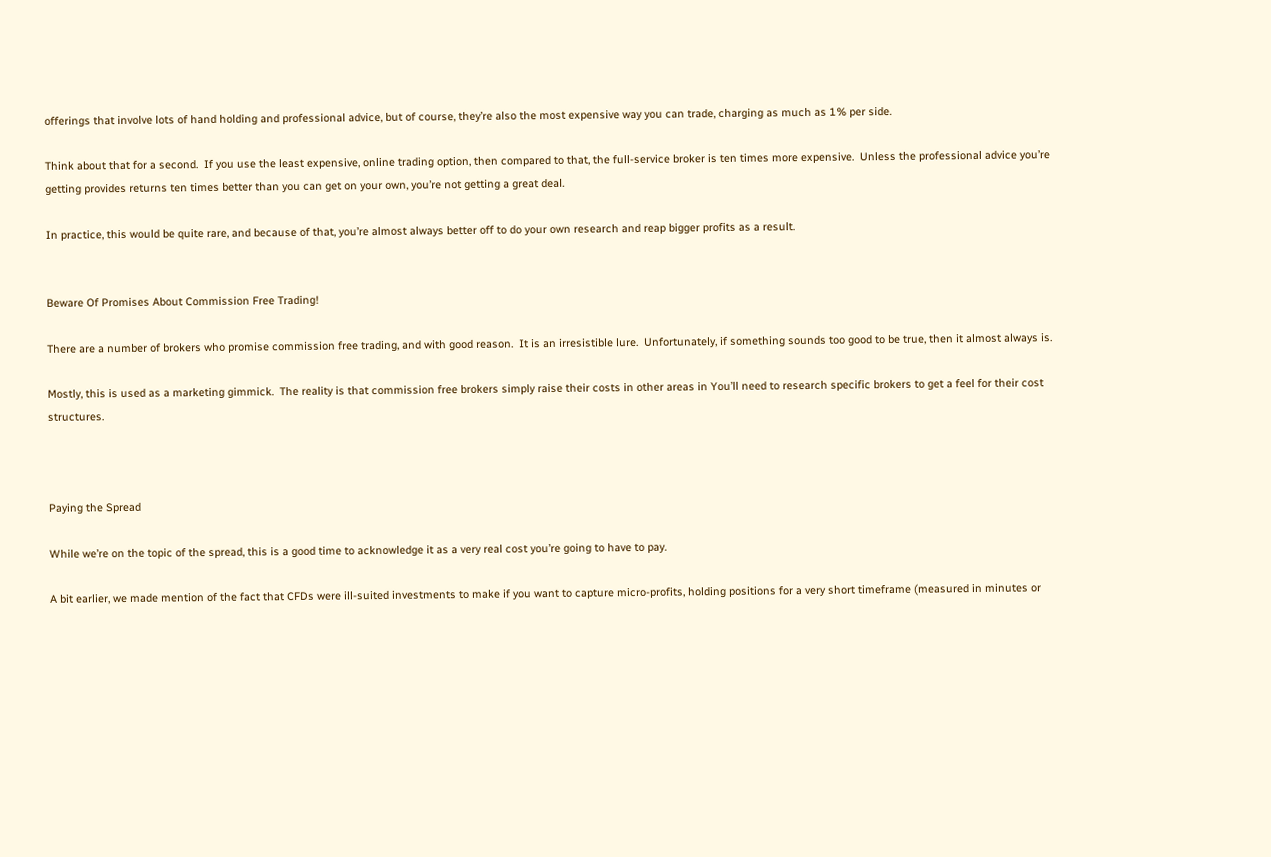offerings that involve lots of hand holding and professional advice, but of course, they’re also the most expensive way you can trade, charging as much as 1% per side.

Think about that for a second.  If you use the least expensive, online trading option, then compared to that, the full-service broker is ten times more expensive.  Unless the professional advice you’re getting provides returns ten times better than you can get on your own, you’re not getting a great deal.

In practice, this would be quite rare, and because of that, you’re almost always better off to do your own research and reap bigger profits as a result.


Beware Of Promises About Commission Free Trading!

There are a number of brokers who promise commission free trading, and with good reason.  It is an irresistible lure.  Unfortunately, if something sounds too good to be true, then it almost always is.

Mostly, this is used as a marketing gimmick.  The reality is that commission free brokers simply raise their costs in other areas in You’ll need to research specific brokers to get a feel for their cost structures.



Paying the Spread

While we’re on the topic of the spread, this is a good time to acknowledge it as a very real cost you’re going to have to pay.

A bit earlier, we made mention of the fact that CFDs were ill-suited investments to make if you want to capture micro-profits, holding positions for a very short timeframe (measured in minutes or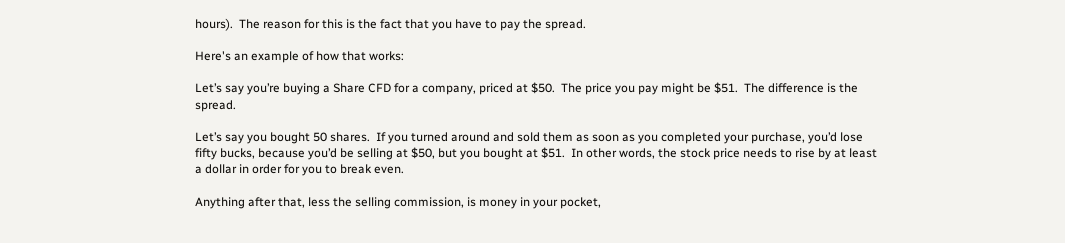hours).  The reason for this is the fact that you have to pay the spread.

Here's an example of how that works:

Let’s say you’re buying a Share CFD for a company, priced at $50.  The price you pay might be $51.  The difference is the spread.

Let’s say you bought 50 shares.  If you turned around and sold them as soon as you completed your purchase, you’d lose fifty bucks, because you’d be selling at $50, but you bought at $51.  In other words, the stock price needs to rise by at least a dollar in order for you to break even.

Anything after that, less the selling commission, is money in your pocket,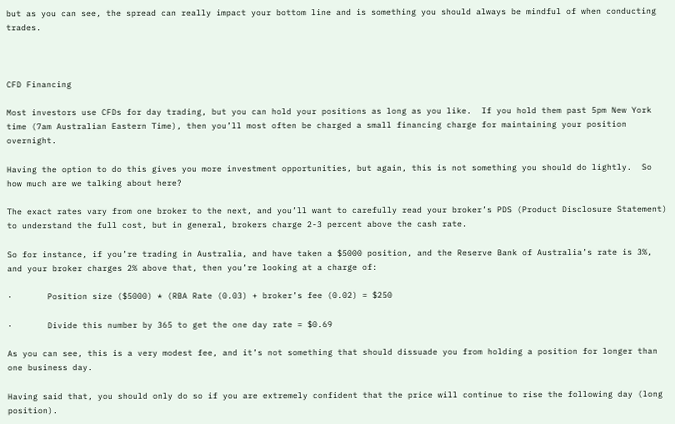but as you can see, the spread can really impact your bottom line and is something you should always be mindful of when conducting trades.



CFD Financing

Most investors use CFDs for day trading, but you can hold your positions as long as you like.  If you hold them past 5pm New York time (7am Australian Eastern Time), then you’ll most often be charged a small financing charge for maintaining your position overnight.

Having the option to do this gives you more investment opportunities, but again, this is not something you should do lightly.  So how much are we talking about here?

The exact rates vary from one broker to the next, and you’ll want to carefully read your broker’s PDS (Product Disclosure Statement) to understand the full cost, but in general, brokers charge 2-3 percent above the cash rate.

So for instance, if you’re trading in Australia, and have taken a $5000 position, and the Reserve Bank of Australia’s rate is 3%, and your broker charges 2% above that, then you’re looking at a charge of:

·       Position size ($5000) * (RBA Rate (0.03) + broker’s fee (0.02) = $250

·       Divide this number by 365 to get the one day rate = $0.69

As you can see, this is a very modest fee, and it’s not something that should dissuade you from holding a position for longer than one business day.

Having said that, you should only do so if you are extremely confident that the price will continue to rise the following day (long position).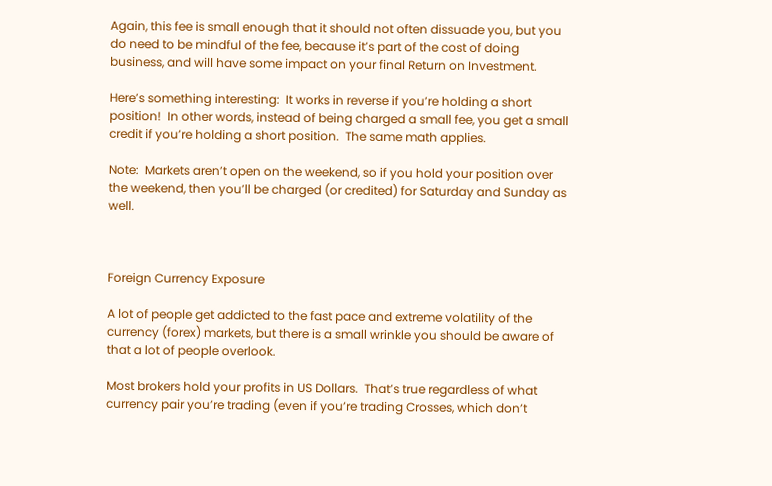Again, this fee is small enough that it should not often dissuade you, but you do need to be mindful of the fee, because it’s part of the cost of doing business, and will have some impact on your final Return on Investment.

Here’s something interesting:  It works in reverse if you’re holding a short position!  In other words, instead of being charged a small fee, you get a small credit if you’re holding a short position.  The same math applies.

Note:  Markets aren’t open on the weekend, so if you hold your position over the weekend, then you’ll be charged (or credited) for Saturday and Sunday as well.



Foreign Currency Exposure

A lot of people get addicted to the fast pace and extreme volatility of the currency (forex) markets, but there is a small wrinkle you should be aware of that a lot of people overlook.

Most brokers hold your profits in US Dollars.  That’s true regardless of what currency pair you’re trading (even if you’re trading Crosses, which don’t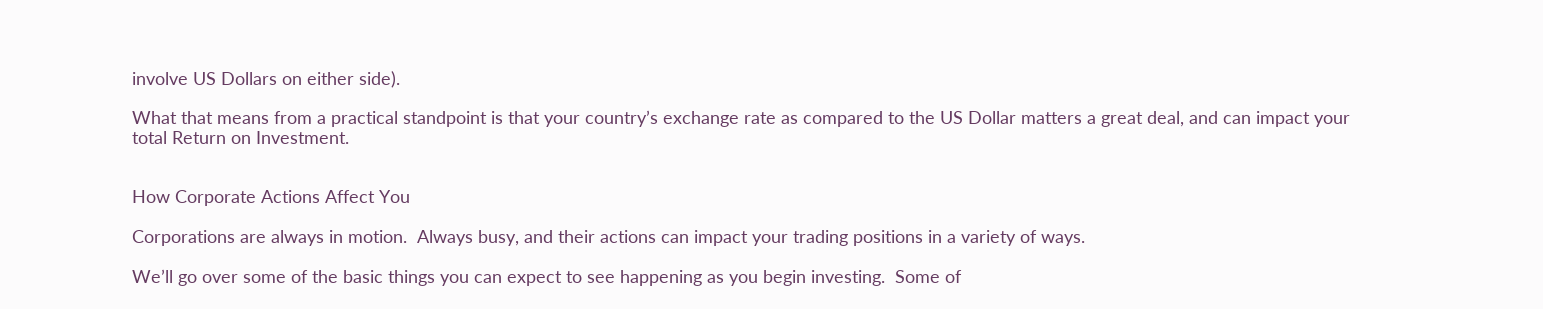involve US Dollars on either side).

What that means from a practical standpoint is that your country’s exchange rate as compared to the US Dollar matters a great deal, and can impact your total Return on Investment.


How Corporate Actions Affect You

Corporations are always in motion.  Always busy, and their actions can impact your trading positions in a variety of ways.

We’ll go over some of the basic things you can expect to see happening as you begin investing.  Some of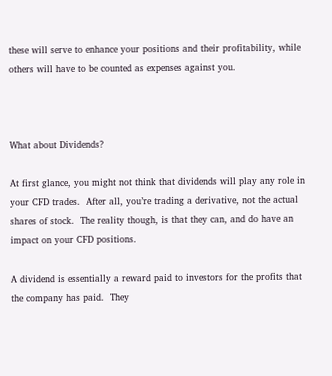these will serve to enhance your positions and their profitability, while others will have to be counted as expenses against you.



What about Dividends?

At first glance, you might not think that dividends will play any role in your CFD trades.  After all, you’re trading a derivative, not the actual shares of stock.  The reality though, is that they can, and do have an impact on your CFD positions.

A dividend is essentially a reward paid to investors for the profits that the company has paid.  They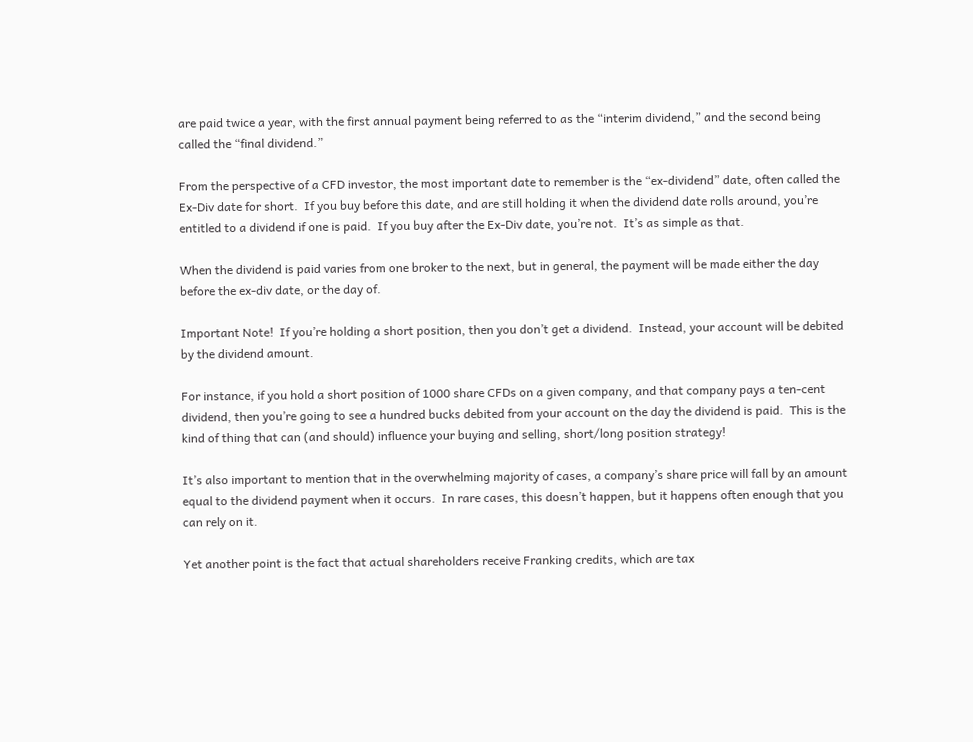are paid twice a year, with the first annual payment being referred to as the “interim dividend,” and the second being called the “final dividend.”

From the perspective of a CFD investor, the most important date to remember is the “ex-dividend” date, often called the Ex-Div date for short.  If you buy before this date, and are still holding it when the dividend date rolls around, you’re entitled to a dividend if one is paid.  If you buy after the Ex-Div date, you’re not.  It’s as simple as that.

When the dividend is paid varies from one broker to the next, but in general, the payment will be made either the day before the ex-div date, or the day of.

Important Note!  If you’re holding a short position, then you don’t get a dividend.  Instead, your account will be debited by the dividend amount.

For instance, if you hold a short position of 1000 share CFDs on a given company, and that company pays a ten-cent dividend, then you’re going to see a hundred bucks debited from your account on the day the dividend is paid.  This is the kind of thing that can (and should) influence your buying and selling, short/long position strategy!

It’s also important to mention that in the overwhelming majority of cases, a company’s share price will fall by an amount equal to the dividend payment when it occurs.  In rare cases, this doesn’t happen, but it happens often enough that you can rely on it.

Yet another point is the fact that actual shareholders receive Franking credits, which are tax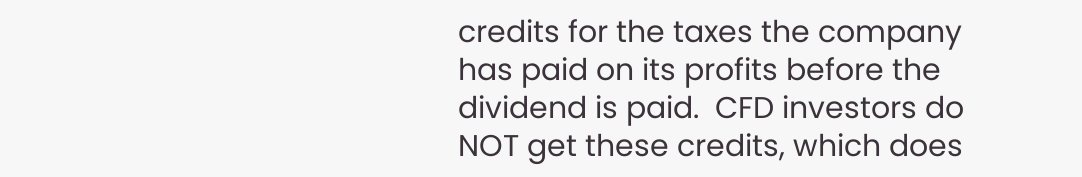credits for the taxes the company has paid on its profits before the dividend is paid.  CFD investors do NOT get these credits, which does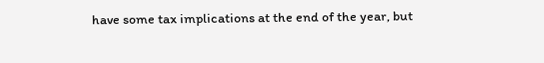have some tax implications at the end of the year, but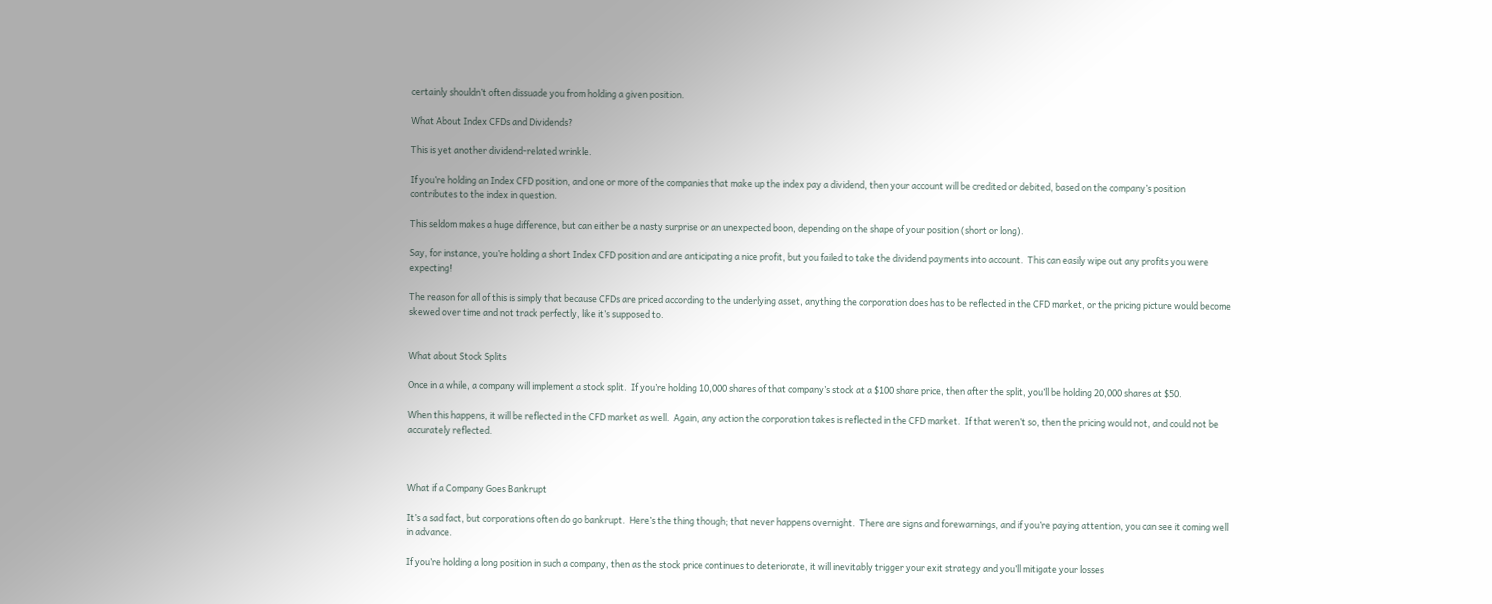certainly shouldn’t often dissuade you from holding a given position.

What About Index CFDs and Dividends?

This is yet another dividend-related wrinkle.

If you’re holding an Index CFD position, and one or more of the companies that make up the index pay a dividend, then your account will be credited or debited, based on the company’s position contributes to the index in question.

This seldom makes a huge difference, but can either be a nasty surprise or an unexpected boon, depending on the shape of your position (short or long).

Say, for instance, you’re holding a short Index CFD position and are anticipating a nice profit, but you failed to take the dividend payments into account.  This can easily wipe out any profits you were expecting!

The reason for all of this is simply that because CFDs are priced according to the underlying asset, anything the corporation does has to be reflected in the CFD market, or the pricing picture would become skewed over time and not track perfectly, like it’s supposed to.


What about Stock Splits

Once in a while, a company will implement a stock split.  If you’re holding 10,000 shares of that company’s stock at a $100 share price, then after the split, you’ll be holding 20,000 shares at $50.

When this happens, it will be reflected in the CFD market as well.  Again, any action the corporation takes is reflected in the CFD market.  If that weren’t so, then the pricing would not, and could not be accurately reflected.



What if a Company Goes Bankrupt

It’s a sad fact, but corporations often do go bankrupt.  Here’s the thing though; that never happens overnight.  There are signs and forewarnings, and if you’re paying attention, you can see it coming well in advance.

If you’re holding a long position in such a company, then as the stock price continues to deteriorate, it will inevitably trigger your exit strategy and you’ll mitigate your losses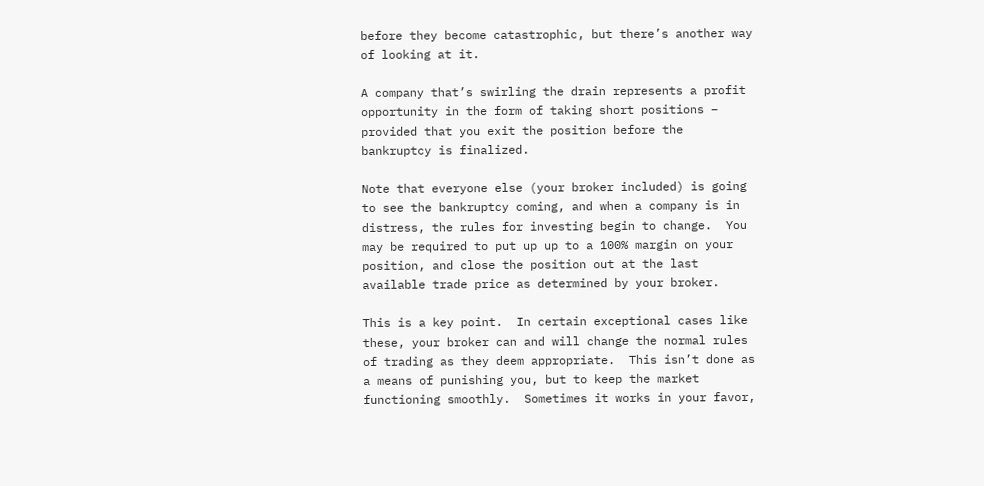before they become catastrophic, but there’s another way of looking at it.

A company that’s swirling the drain represents a profit opportunity in the form of taking short positions – provided that you exit the position before the bankruptcy is finalized.

Note that everyone else (your broker included) is going to see the bankruptcy coming, and when a company is in distress, the rules for investing begin to change.  You may be required to put up up to a 100% margin on your position, and close the position out at the last available trade price as determined by your broker.

This is a key point.  In certain exceptional cases like these, your broker can and will change the normal rules of trading as they deem appropriate.  This isn’t done as a means of punishing you, but to keep the market functioning smoothly.  Sometimes it works in your favor,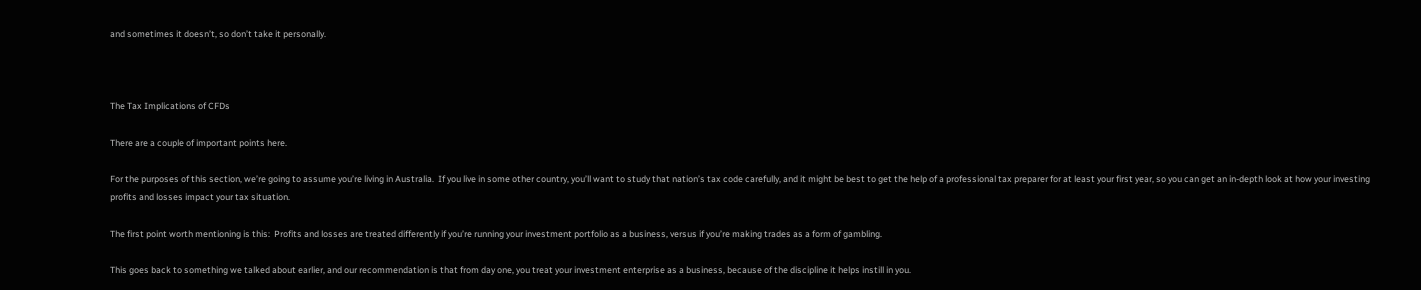and sometimes it doesn’t, so don’t take it personally.



The Tax Implications of CFDs

There are a couple of important points here.

For the purposes of this section, we’re going to assume you’re living in Australia.  If you live in some other country, you’ll want to study that nation’s tax code carefully, and it might be best to get the help of a professional tax preparer for at least your first year, so you can get an in-depth look at how your investing profits and losses impact your tax situation.

The first point worth mentioning is this:  Profits and losses are treated differently if you’re running your investment portfolio as a business, versus if you’re making trades as a form of gambling.

This goes back to something we talked about earlier, and our recommendation is that from day one, you treat your investment enterprise as a business, because of the discipline it helps instill in you.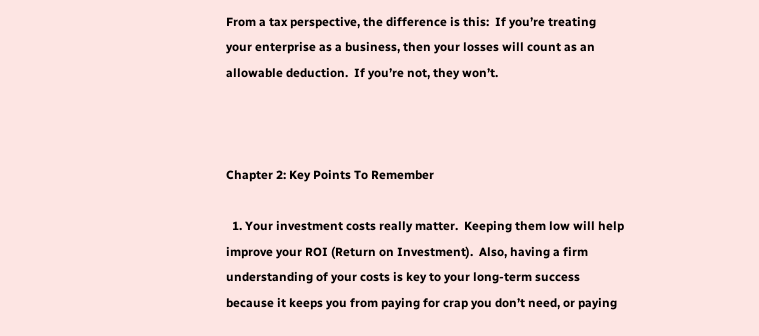From a tax perspective, the difference is this:  If you’re treating your enterprise as a business, then your losses will count as an allowable deduction.  If you’re not, they won’t.



Chapter 2: Key Points To Remember

  1. Your investment costs really matter.  Keeping them low will help improve your ROI (Return on Investment).  Also, having a firm understanding of your costs is key to your long-term success because it keeps you from paying for crap you don’t need, or paying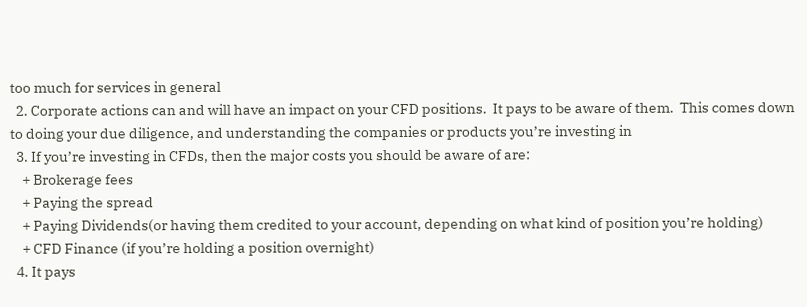too much for services in general
  2. Corporate actions can and will have an impact on your CFD positions.  It pays to be aware of them.  This comes down to doing your due diligence, and understanding the companies or products you’re investing in
  3. If you’re investing in CFDs, then the major costs you should be aware of are:
    + Brokerage fees
    + Paying the spread
    + Paying Dividends(or having them credited to your account, depending on what kind of position you’re holding)
    + CFD Finance (if you’re holding a position overnight)
  4. It pays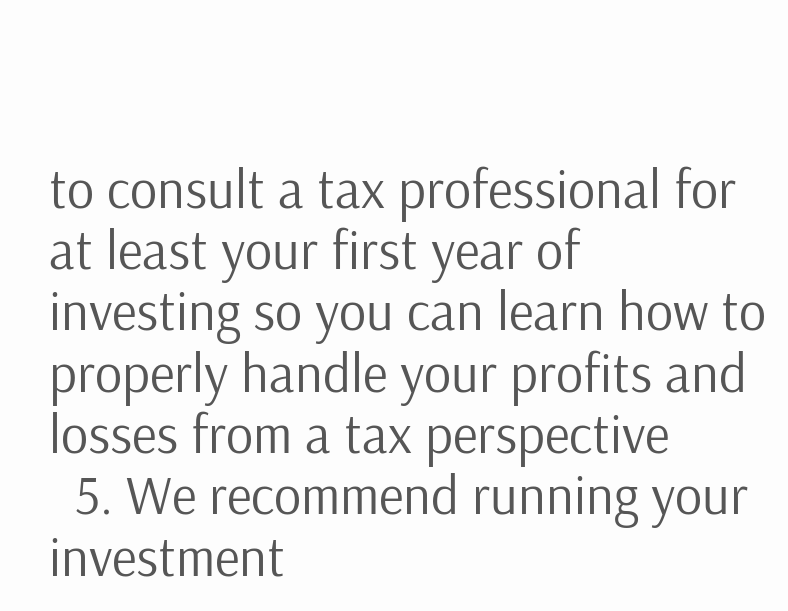to consult a tax professional for at least your first year of investing so you can learn how to properly handle your profits and losses from a tax perspective
  5. We recommend running your investment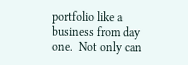portfolio like a business from day one.  Not only can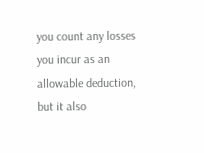you count any losses you incur as an allowable deduction, but it also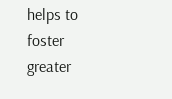helps to foster greater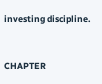investing discipline.



CHAPTER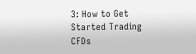3: How to Get Started Trading CFDs